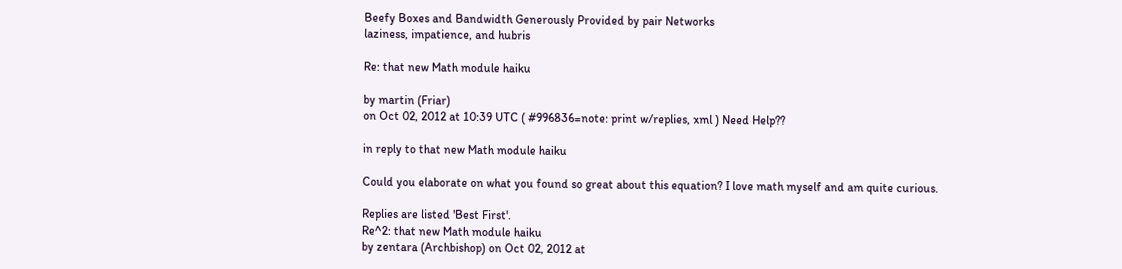Beefy Boxes and Bandwidth Generously Provided by pair Networks
laziness, impatience, and hubris

Re: that new Math module haiku

by martin (Friar)
on Oct 02, 2012 at 10:39 UTC ( #996836=note: print w/replies, xml ) Need Help??

in reply to that new Math module haiku

Could you elaborate on what you found so great about this equation? I love math myself and am quite curious.

Replies are listed 'Best First'.
Re^2: that new Math module haiku
by zentara (Archbishop) on Oct 02, 2012 at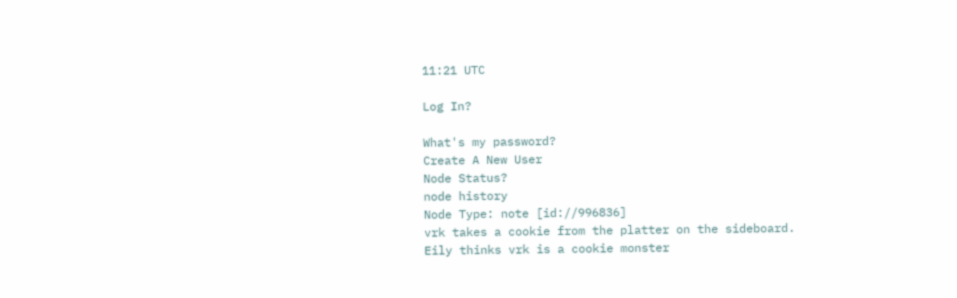11:21 UTC

Log In?

What's my password?
Create A New User
Node Status?
node history
Node Type: note [id://996836]
vrk takes a cookie from the platter on the sideboard.
Eily thinks vrk is a cookie monster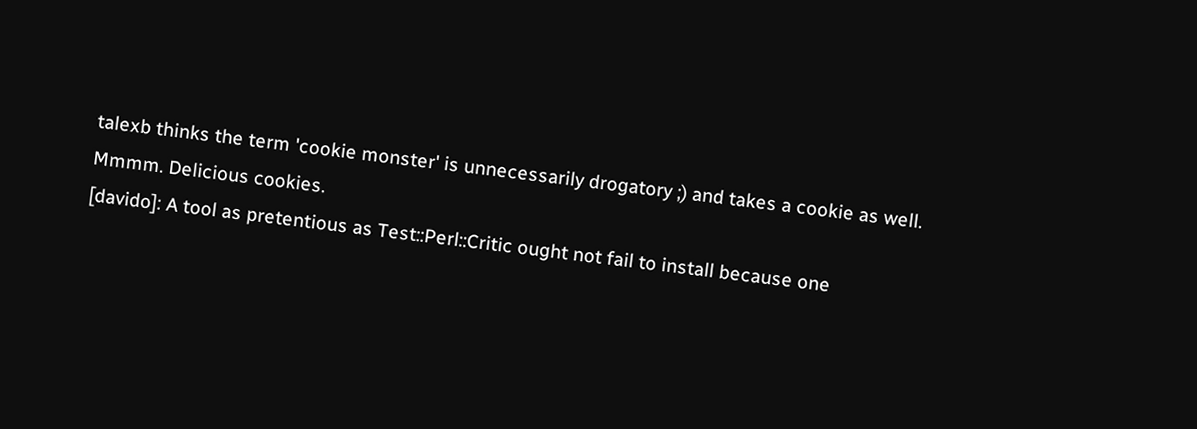talexb thinks the term 'cookie monster' is unnecessarily drogatory ;) and takes a cookie as well. Mmmm. Delicious cookies.
[davido]: A tool as pretentious as Test::Perl::Critic ought not fail to install because one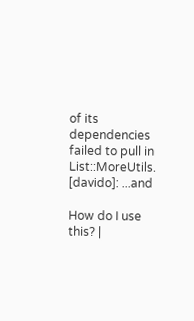of its dependencies failed to pull in List::MoreUtils.
[davido]: ...and

How do I use this? |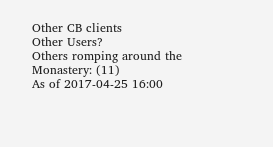Other CB clients
Other Users?
Others romping around the Monastery: (11)
As of 2017-04-25 16:00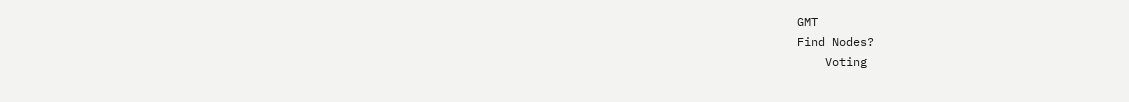GMT
Find Nodes?
    Voting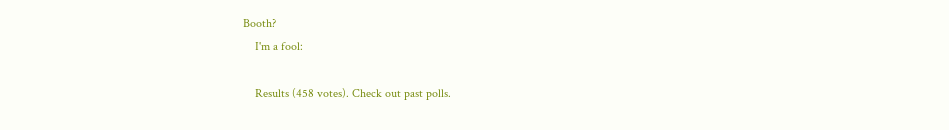Booth?
    I'm a fool:

    Results (458 votes). Check out past polls.